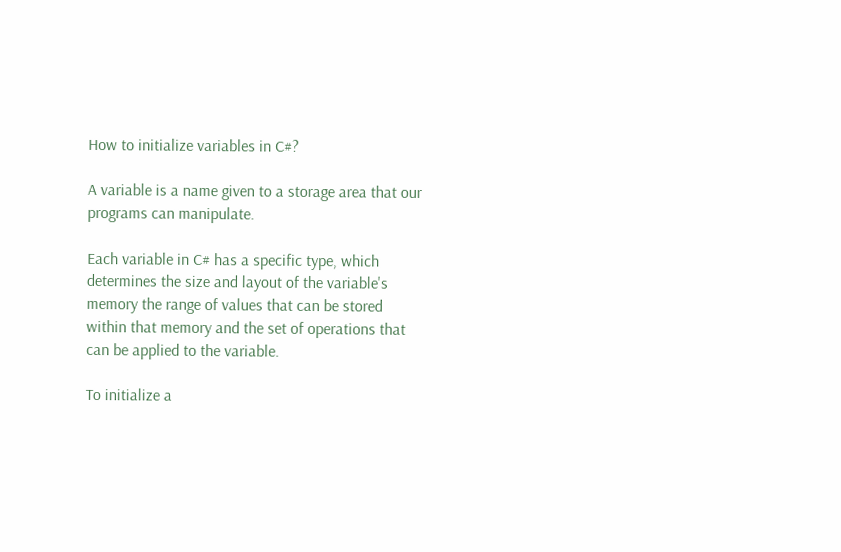How to initialize variables in C#?

A variable is a name given to a storage area that our programs can manipulate.

Each variable in C# has a specific type, which determines the size and layout of the variable's memory the range of values that can be stored within that memory and the set of operations that can be applied to the variable.

To initialize a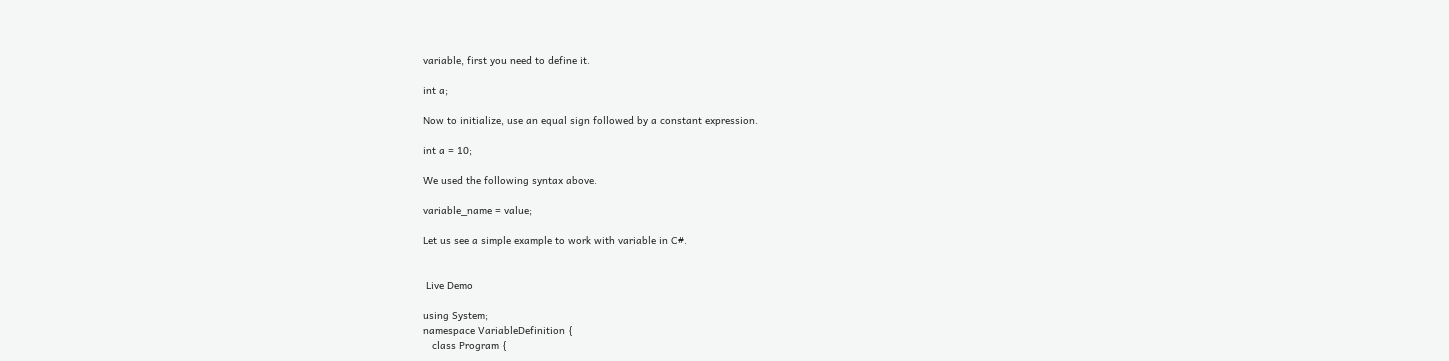variable, first you need to define it.

int a;

Now to initialize, use an equal sign followed by a constant expression.

int a = 10;

We used the following syntax above.

variable_name = value;

Let us see a simple example to work with variable in C#.


 Live Demo

using System;
namespace VariableDefinition {
   class Program {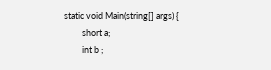static void Main(string[] args) {
         short a;
         int b ;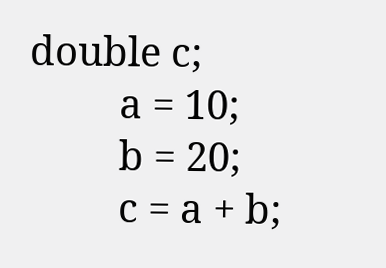double c;
         a = 10;
         b = 20;
         c = a + b;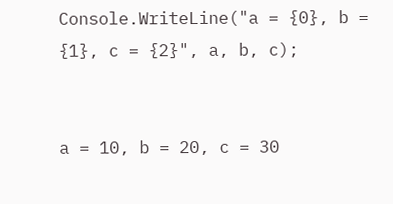Console.WriteLine("a = {0}, b = {1}, c = {2}", a, b, c);


a = 10, b = 20, c = 30